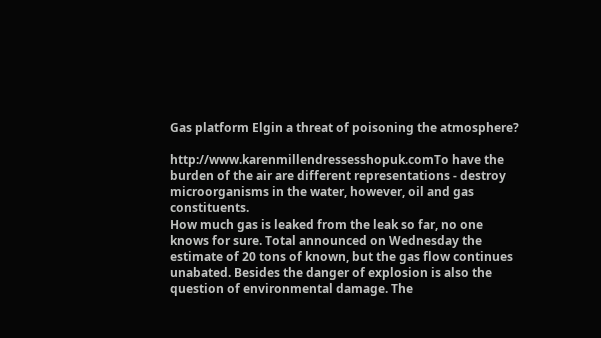Gas platform Elgin a threat of poisoning the atmosphere?

http://www.karenmillendressesshopuk.comTo have the burden of the air are different representations - destroy microorganisms in the water, however, oil and gas constituents.
How much gas is leaked from the leak so far, no one knows for sure. Total announced on Wednesday the estimate of 20 tons of known, but the gas flow continues unabated. Besides the danger of explosion is also the question of environmental damage. The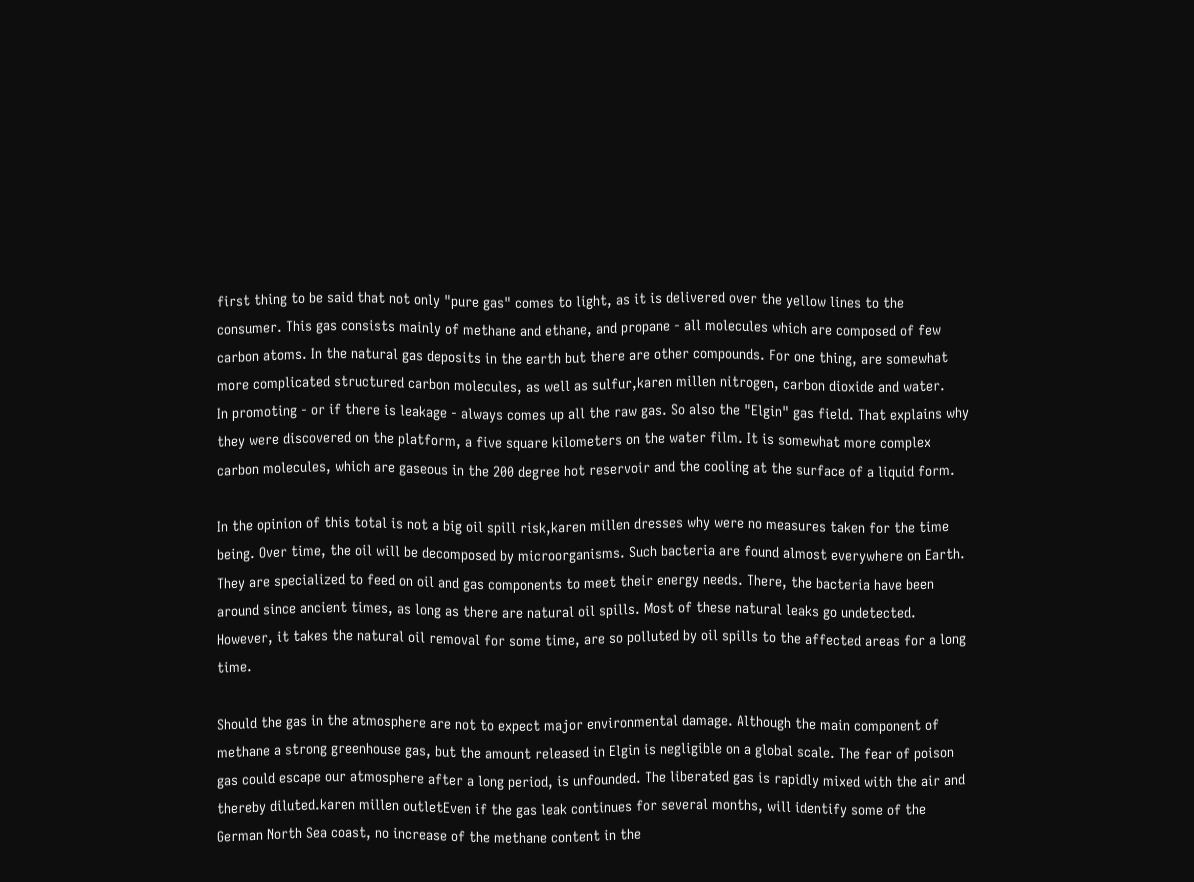first thing to be said that not only "pure gas" comes to light, as it is delivered over the yellow lines to the consumer. This gas consists mainly of methane and ethane, and propane - all molecules which are composed of few carbon atoms. In the natural gas deposits in the earth but there are other compounds. For one thing, are somewhat more complicated structured carbon molecules, as well as sulfur,karen millen nitrogen, carbon dioxide and water.
In promoting - or if there is leakage - always comes up all the raw gas. So also the "Elgin" gas field. That explains why they were discovered on the platform, a five square kilometers on the water film. It is somewhat more complex carbon molecules, which are gaseous in the 200 degree hot reservoir and the cooling at the surface of a liquid form.

In the opinion of this total is not a big oil spill risk,karen millen dresses why were no measures taken for the time being. Over time, the oil will be decomposed by microorganisms. Such bacteria are found almost everywhere on Earth. They are specialized to feed on oil and gas components to meet their energy needs. There, the bacteria have been around since ancient times, as long as there are natural oil spills. Most of these natural leaks go undetected. However, it takes the natural oil removal for some time, are so polluted by oil spills to the affected areas for a long time.

Should the gas in the atmosphere are not to expect major environmental damage. Although the main component of methane a strong greenhouse gas, but the amount released in Elgin is negligible on a global scale. The fear of poison gas could escape our atmosphere after a long period, is unfounded. The liberated gas is rapidly mixed with the air and thereby diluted.karen millen outletEven if the gas leak continues for several months, will identify some of the German North Sea coast, no increase of the methane content in the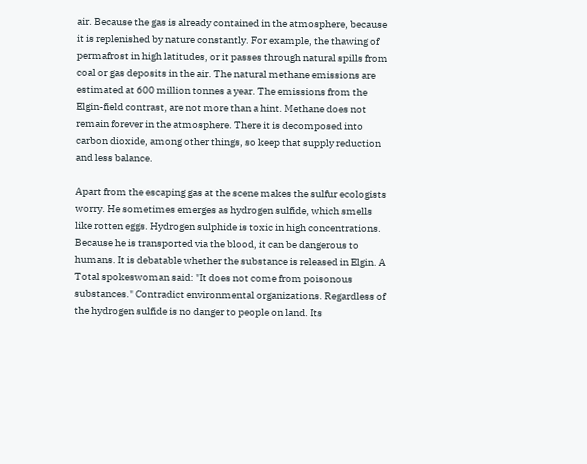air. Because the gas is already contained in the atmosphere, because it is replenished by nature constantly. For example, the thawing of permafrost in high latitudes, or it passes through natural spills from coal or gas deposits in the air. The natural methane emissions are estimated at 600 million tonnes a year. The emissions from the Elgin-field contrast, are not more than a hint. Methane does not remain forever in the atmosphere. There it is decomposed into carbon dioxide, among other things, so keep that supply reduction and less balance.

Apart from the escaping gas at the scene makes the sulfur ecologists worry. He sometimes emerges as hydrogen sulfide, which smells like rotten eggs. Hydrogen sulphide is toxic in high concentrations. Because he is transported via the blood, it can be dangerous to humans. It is debatable whether the substance is released in Elgin. A Total spokeswoman said: "It does not come from poisonous substances." Contradict environmental organizations. Regardless of the hydrogen sulfide is no danger to people on land. Its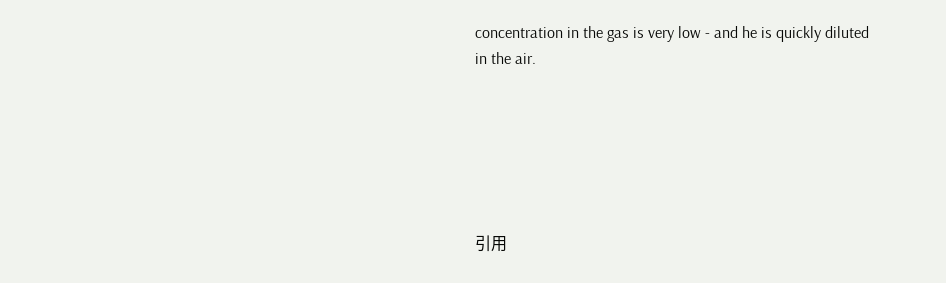concentration in the gas is very low - and he is quickly diluted in the air.






引用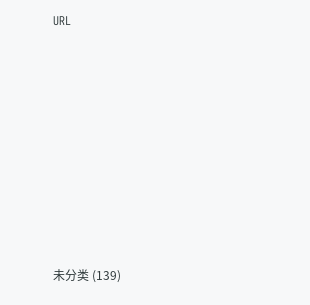URL









未分类 (139)